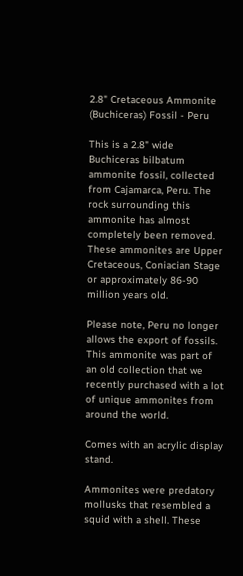2.8" Cretaceous Ammonite (Buchiceras) Fossil - Peru

This is a 2.8" wide Buchiceras bilbatum ammonite fossil, collected from Cajamarca, Peru. The rock surrounding this ammonite has almost completely been removed. These ammonites are Upper Cretaceous, Coniacian Stage or approximately 86-90 million years old.

Please note, Peru no longer allows the export of fossils. This ammonite was part of an old collection that we recently purchased with a lot of unique ammonites from around the world.

Comes with an acrylic display stand.

Ammonites were predatory mollusks that resembled a squid with a shell. These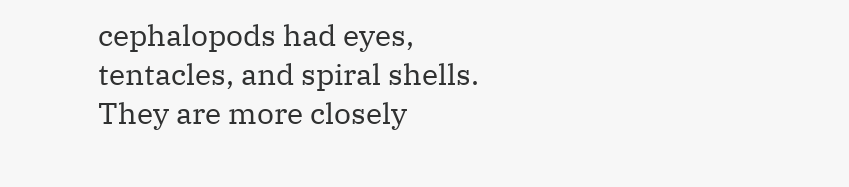cephalopods had eyes, tentacles, and spiral shells. They are more closely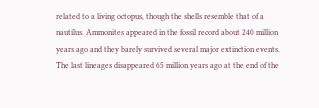related to a living octopus, though the shells resemble that of a nautilus. Ammonites appeared in the fossil record about 240 million years ago and they barely survived several major extinction events. The last lineages disappeared 65 million years ago at the end of the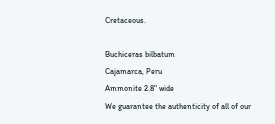Cretaceous.

Buchiceras bilbatum
Cajamarca, Peru
Ammonite 2.8" wide
We guarantee the authenticity of all of our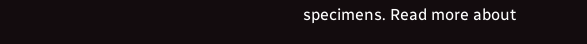specimens. Read more about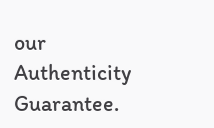our
Authenticity Guarantee.